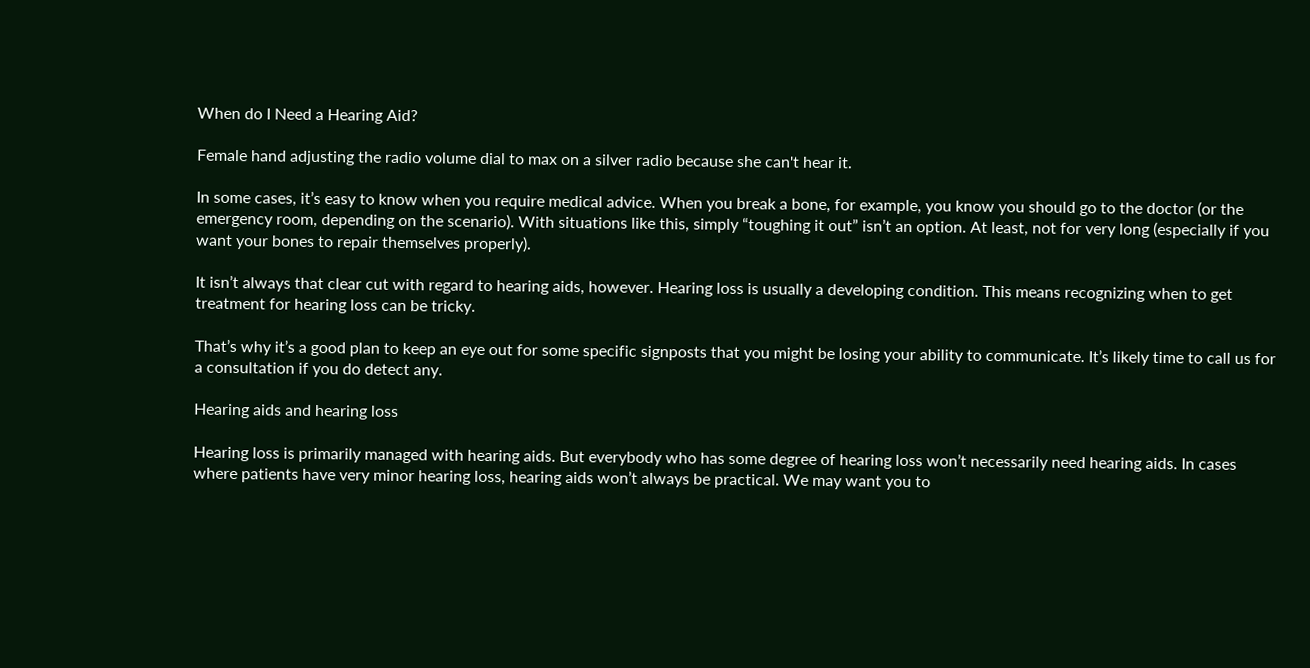When do I Need a Hearing Aid?

Female hand adjusting the radio volume dial to max on a silver radio because she can't hear it.

In some cases, it’s easy to know when you require medical advice. When you break a bone, for example, you know you should go to the doctor (or the emergency room, depending on the scenario). With situations like this, simply “toughing it out” isn’t an option. At least, not for very long (especially if you want your bones to repair themselves properly).

It isn’t always that clear cut with regard to hearing aids, however. Hearing loss is usually a developing condition. This means recognizing when to get treatment for hearing loss can be tricky.

That’s why it’s a good plan to keep an eye out for some specific signposts that you might be losing your ability to communicate. It’s likely time to call us for a consultation if you do detect any.

Hearing aids and hearing loss

Hearing loss is primarily managed with hearing aids. But everybody who has some degree of hearing loss won’t necessarily need hearing aids. In cases where patients have very minor hearing loss, hearing aids won’t always be practical. We may want you to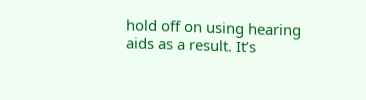hold off on using hearing aids as a result. It’s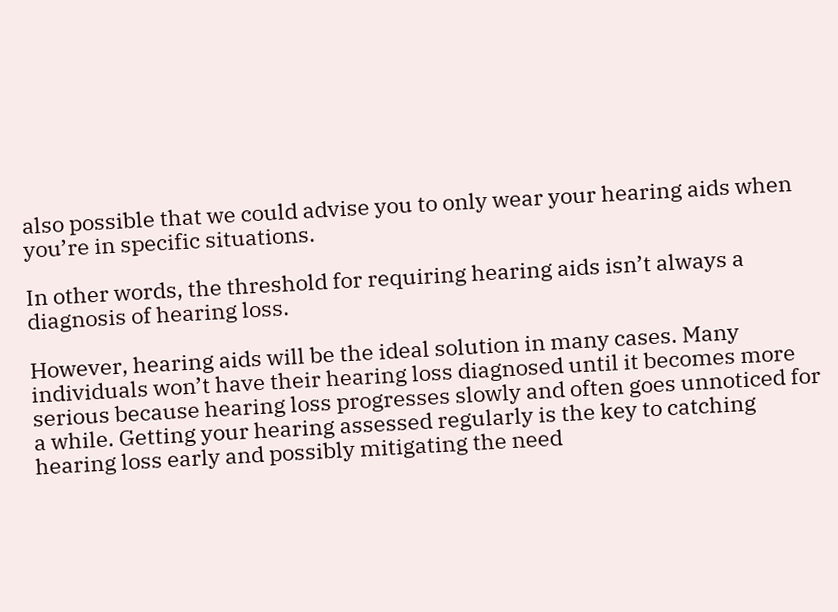also possible that we could advise you to only wear your hearing aids when you’re in specific situations.

In other words, the threshold for requiring hearing aids isn’t always a diagnosis of hearing loss.

However, hearing aids will be the ideal solution in many cases. Many individuals won’t have their hearing loss diagnosed until it becomes more serious because hearing loss progresses slowly and often goes unnoticed for a while. Getting your hearing assessed regularly is the key to catching hearing loss early and possibly mitigating the need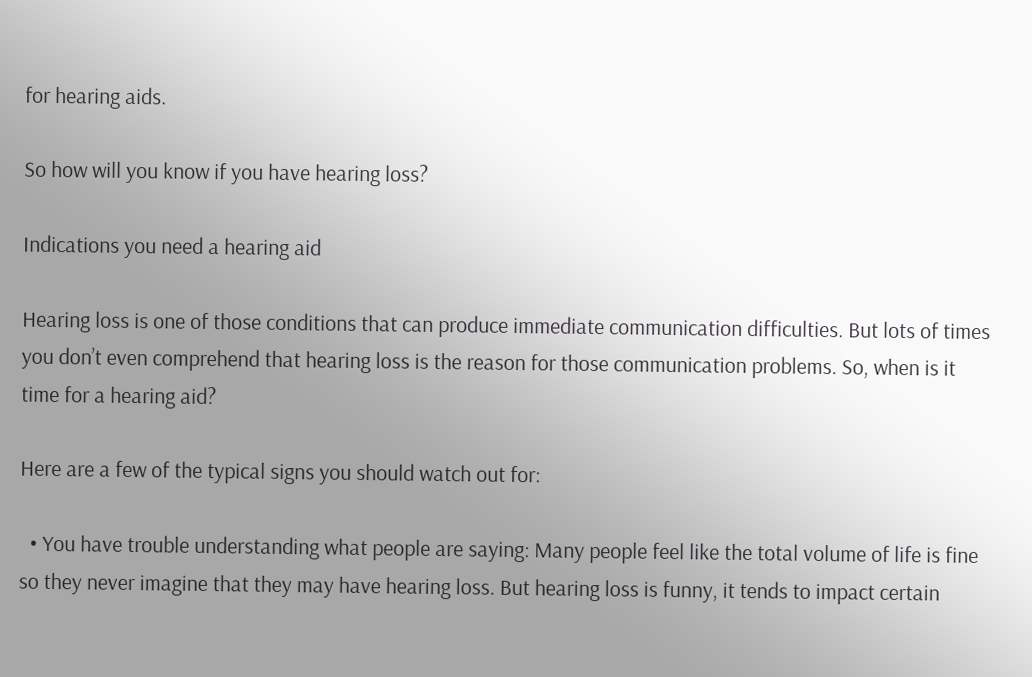for hearing aids.

So how will you know if you have hearing loss?

Indications you need a hearing aid

Hearing loss is one of those conditions that can produce immediate communication difficulties. But lots of times you don’t even comprehend that hearing loss is the reason for those communication problems. So, when is it time for a hearing aid?

Here are a few of the typical signs you should watch out for:

  • You have trouble understanding what people are saying: Many people feel like the total volume of life is fine so they never imagine that they may have hearing loss. But hearing loss is funny, it tends to impact certain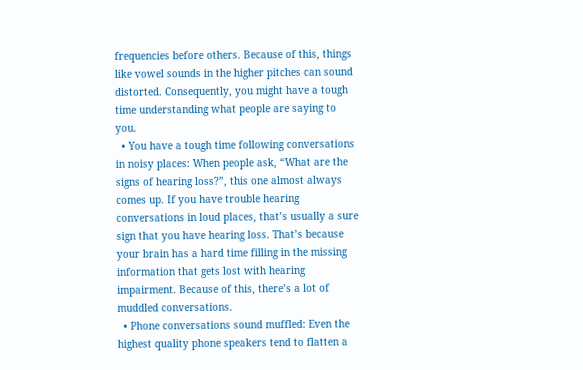frequencies before others. Because of this, things like vowel sounds in the higher pitches can sound distorted. Consequently, you might have a tough time understanding what people are saying to you.
  • You have a tough time following conversations in noisy places: When people ask, “What are the signs of hearing loss?”, this one almost always comes up. If you have trouble hearing conversations in loud places, that’s usually a sure sign that you have hearing loss. That’s because your brain has a hard time filling in the missing information that gets lost with hearing impairment. Because of this, there’s a lot of muddled conversations.
  • Phone conversations sound muffled: Even the highest quality phone speakers tend to flatten a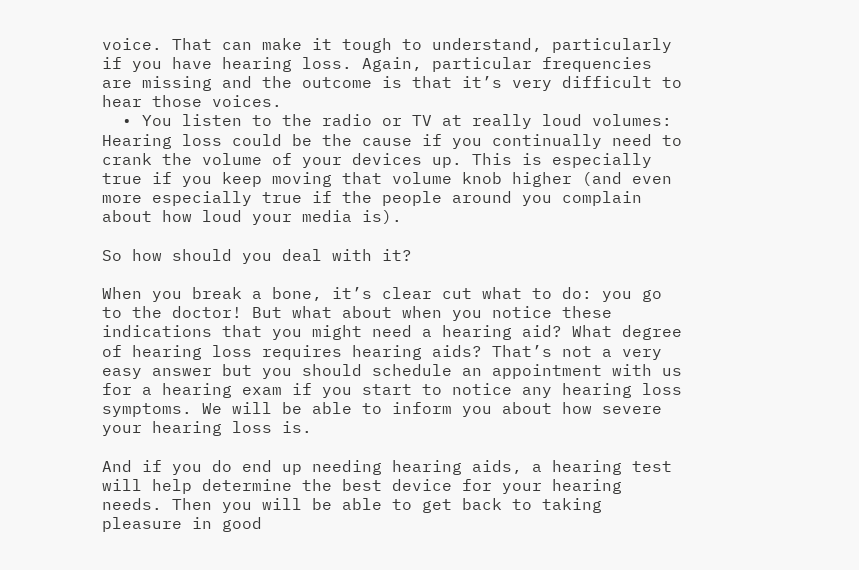voice. That can make it tough to understand, particularly if you have hearing loss. Again, particular frequencies are missing and the outcome is that it’s very difficult to hear those voices.
  • You listen to the radio or TV at really loud volumes: Hearing loss could be the cause if you continually need to crank the volume of your devices up. This is especially true if you keep moving that volume knob higher (and even more especially true if the people around you complain about how loud your media is).

So how should you deal with it?

When you break a bone, it’s clear cut what to do: you go to the doctor! But what about when you notice these indications that you might need a hearing aid? What degree of hearing loss requires hearing aids? That’s not a very easy answer but you should schedule an appointment with us for a hearing exam if you start to notice any hearing loss symptoms. We will be able to inform you about how severe your hearing loss is.

And if you do end up needing hearing aids, a hearing test will help determine the best device for your hearing needs. Then you will be able to get back to taking pleasure in good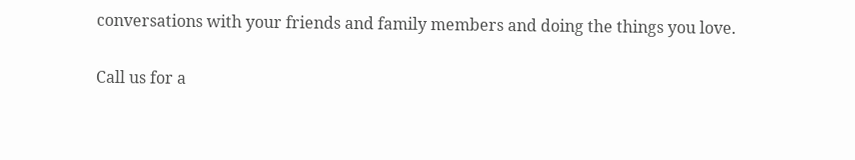conversations with your friends and family members and doing the things you love.

Call us for a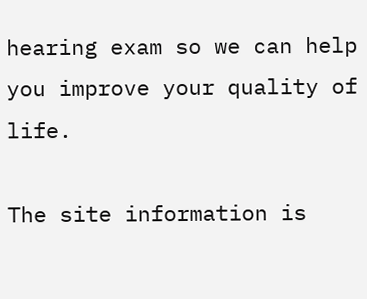hearing exam so we can help you improve your quality of life.

The site information is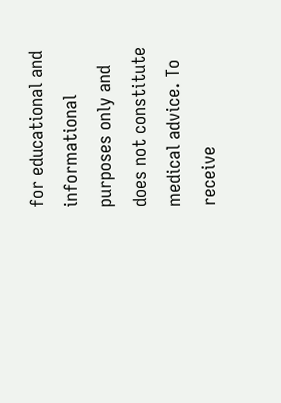for educational and informational purposes only and does not constitute medical advice. To receive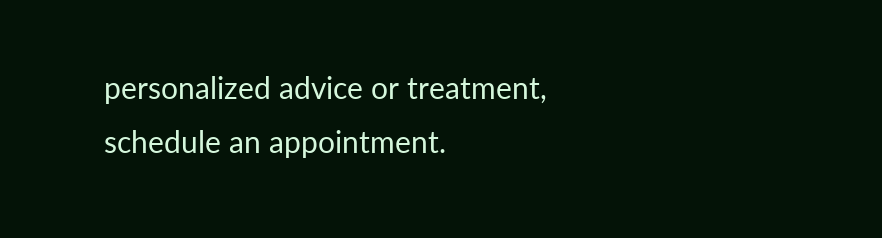personalized advice or treatment, schedule an appointment.